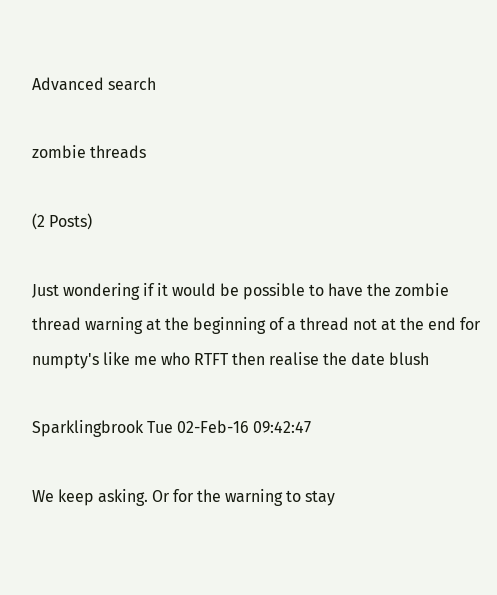Advanced search

zombie threads

(2 Posts)

Just wondering if it would be possible to have the zombie thread warning at the beginning of a thread not at the end for numpty's like me who RTFT then realise the date blush

Sparklingbrook Tue 02-Feb-16 09:42:47

We keep asking. Or for the warning to stay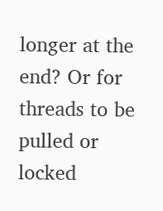longer at the end? Or for threads to be pulled or locked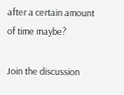after a certain amount of time maybe?

Join the discussion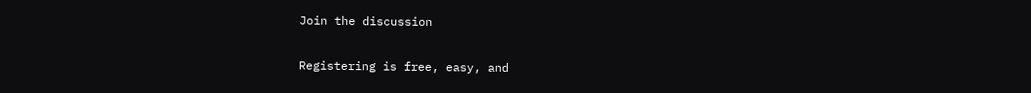Join the discussion

Registering is free, easy, and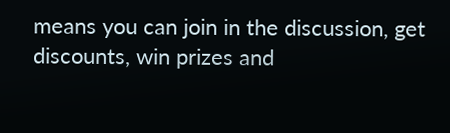means you can join in the discussion, get discounts, win prizes and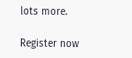lots more.

Register now